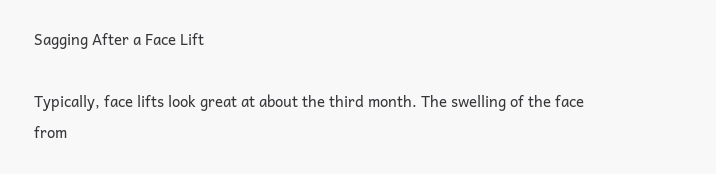Sagging After a Face Lift

Typically, face lifts look great at about the third month. The swelling of the face from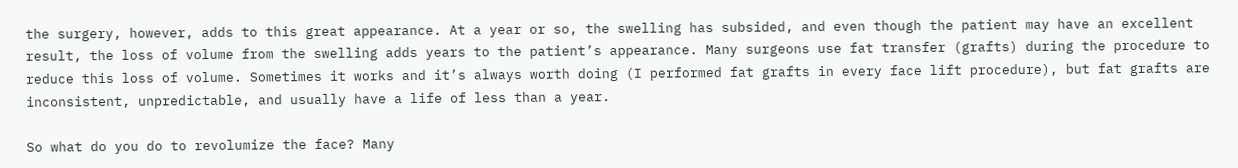the surgery, however, adds to this great appearance. At a year or so, the swelling has subsided, and even though the patient may have an excellent result, the loss of volume from the swelling adds years to the patient’s appearance. Many surgeons use fat transfer (grafts) during the procedure to reduce this loss of volume. Sometimes it works and it’s always worth doing (I performed fat grafts in every face lift procedure), but fat grafts are inconsistent, unpredictable, and usually have a life of less than a year.

So what do you do to revolumize the face? Many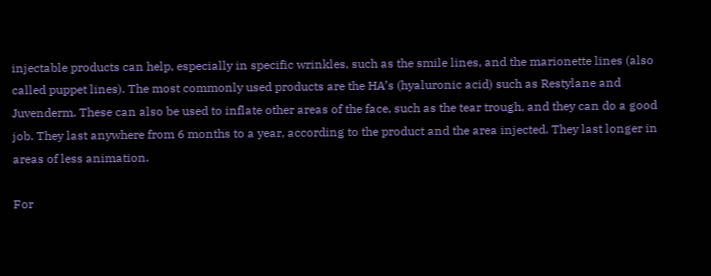injectable products can help, especially in specific wrinkles, such as the smile lines, and the marionette lines (also called puppet lines). The most commonly used products are the HA’s (hyaluronic acid) such as Restylane and Juvenderm. These can also be used to inflate other areas of the face, such as the tear trough, and they can do a good job. They last anywhere from 6 months to a year, according to the product and the area injected. They last longer in areas of less animation.

For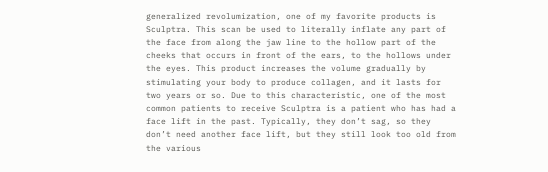generalized revolumization, one of my favorite products is Sculptra. This scan be used to literally inflate any part of the face from along the jaw line to the hollow part of the cheeks that occurs in front of the ears, to the hollows under the eyes. This product increases the volume gradually by stimulating your body to produce collagen, and it lasts for two years or so. Due to this characteristic, one of the most common patients to receive Sculptra is a patient who has had a face lift in the past. Typically, they don’t sag, so they don’t need another face lift, but they still look too old from the various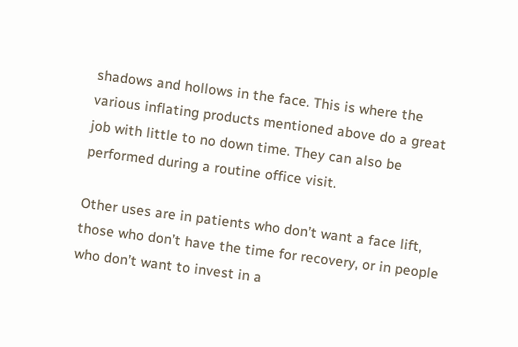shadows and hollows in the face. This is where the various inflating products mentioned above do a great job with little to no down time. They can also be performed during a routine office visit.

Other uses are in patients who don’t want a face lift, those who don’t have the time for recovery, or in people who don’t want to invest in a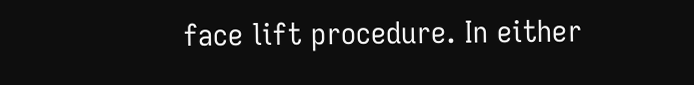face lift procedure. In either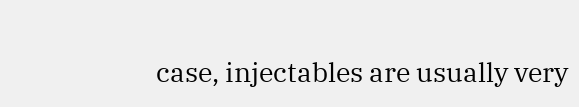case, injectables are usually very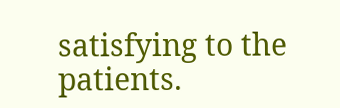satisfying to the patients.